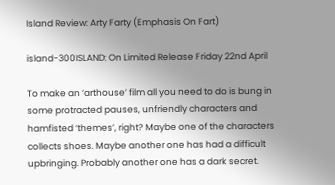Island Review: Arty Farty (Emphasis On Fart)

island-300ISLAND: On Limited Release Friday 22nd April

To make an ‘arthouse’ film all you need to do is bung in some protracted pauses, unfriendly characters and hamfisted ‘themes’, right? Maybe one of the characters collects shoes. Maybe another one has had a difficult upbringing. Probably another one has a dark secret.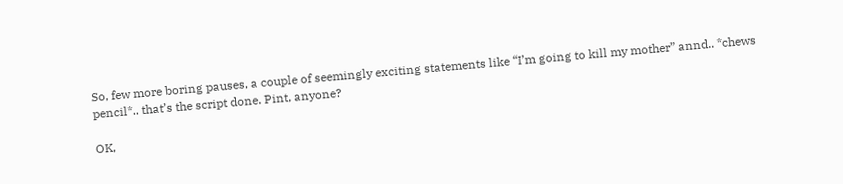So, few more boring pauses, a couple of seemingly exciting statements like “I’m going to kill my mother” annd.. *chews pencil*.. that’s the script done. Pint, anyone?

OK,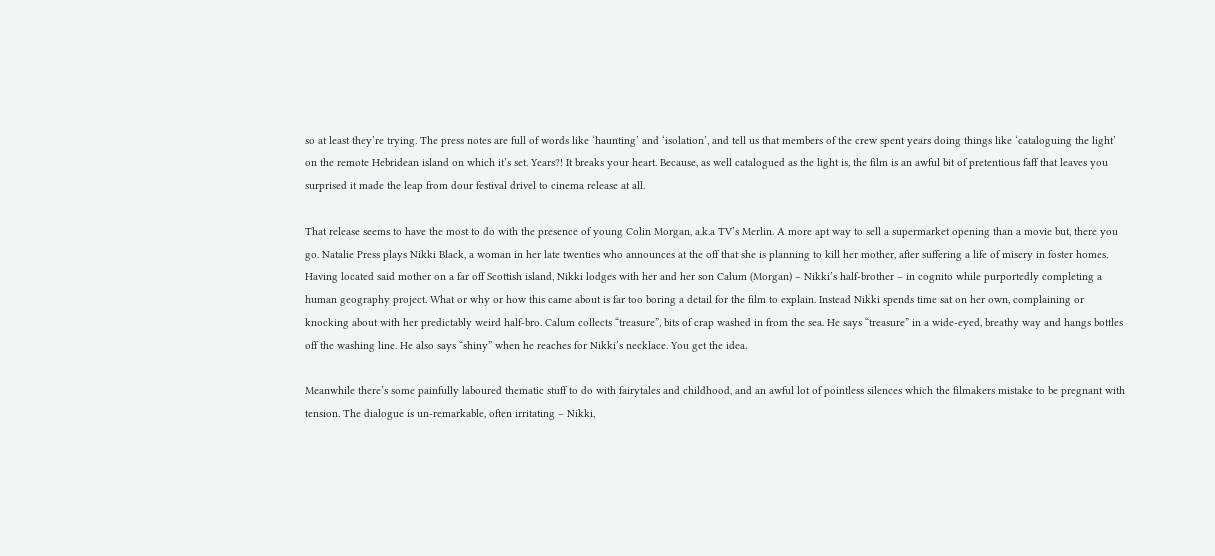so at least they’re trying. The press notes are full of words like ‘haunting’ and ‘isolation’, and tell us that members of the crew spent years doing things like ‘cataloguing the light’ on the remote Hebridean island on which it’s set. Years?! It breaks your heart. Because, as well catalogued as the light is, the film is an awful bit of pretentious faff that leaves you surprised it made the leap from dour festival drivel to cinema release at all.

That release seems to have the most to do with the presence of young Colin Morgan, a.k.a TV’s Merlin. A more apt way to sell a supermarket opening than a movie but, there you go. Natalie Press plays Nikki Black, a woman in her late twenties who announces at the off that she is planning to kill her mother, after suffering a life of misery in foster homes. Having located said mother on a far off Scottish island, Nikki lodges with her and her son Calum (Morgan) – Nikki’s half-brother – in cognito while purportedly completing a human geography project. What or why or how this came about is far too boring a detail for the film to explain. Instead Nikki spends time sat on her own, complaining or knocking about with her predictably weird half-bro. Calum collects “treasure”, bits of crap washed in from the sea. He says “treasure” in a wide-eyed, breathy way and hangs bottles off the washing line. He also says “shiny” when he reaches for Nikki’s necklace. You get the idea.

Meanwhile there’s some painfully laboured thematic stuff to do with fairytales and childhood, and an awful lot of pointless silences which the filmakers mistake to be pregnant with tension. The dialogue is un-remarkable, often irritating – Nikki,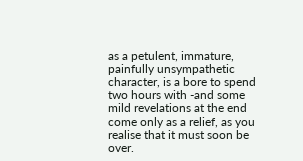as a petulent, immature, painfully unsympathetic character, is a bore to spend two hours with -and some mild revelations at the end come only as a relief, as you realise that it must soon be over.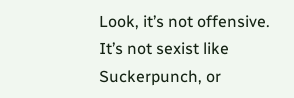Look, it’s not offensive. It’s not sexist like Suckerpunch, or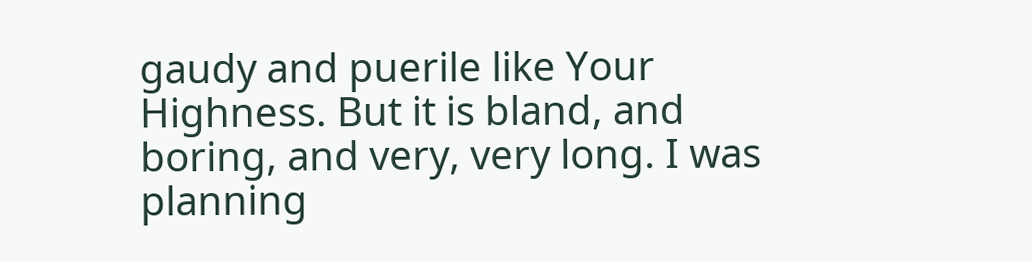gaudy and puerile like Your Highness. But it is bland, and boring, and very, very long. I was planning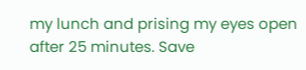my lunch and prising my eyes open after 25 minutes. Save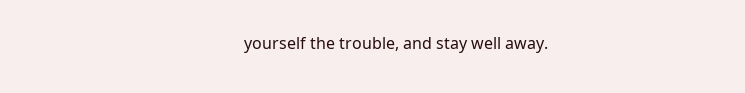yourself the trouble, and stay well away.